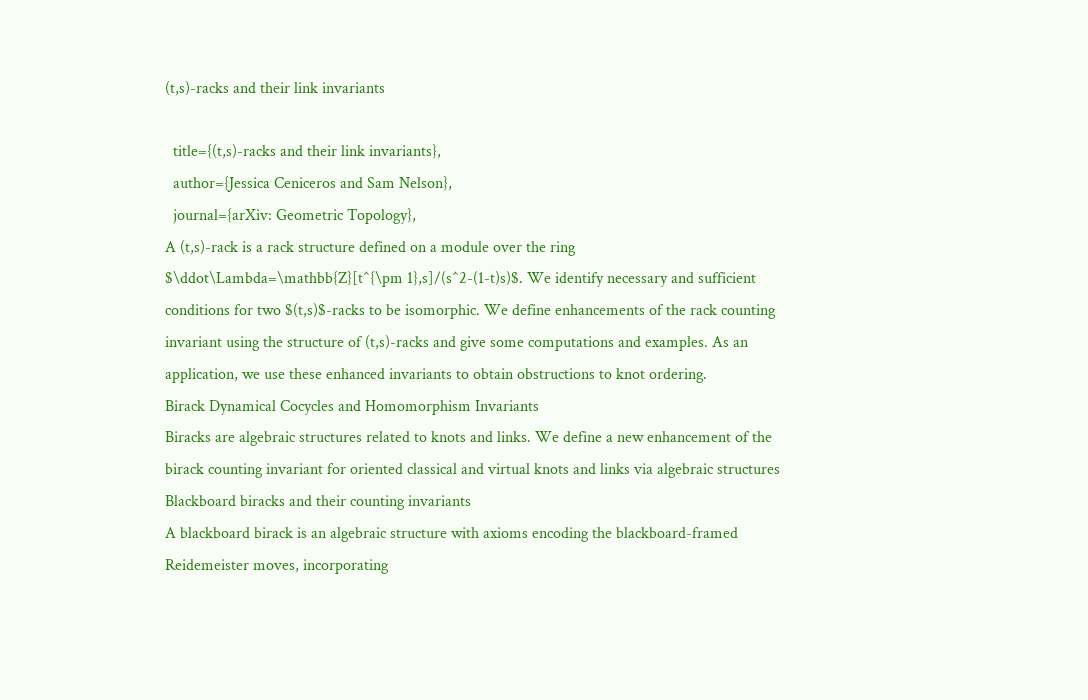(t,s)-racks and their link invariants

  title={(t,s)-racks and their link invariants},
  author={Jessica Ceniceros and Sam Nelson},
  journal={arXiv: Geometric Topology},
A (t,s)-rack is a rack structure defined on a module over the ring $\ddot\Lambda=\mathbb{Z}[t^{\pm 1},s]/(s^2-(1-t)s)$. We identify necessary and sufficient conditions for two $(t,s)$-racks to be isomorphic. We define enhancements of the rack counting invariant using the structure of (t,s)-racks and give some computations and examples. As an application, we use these enhanced invariants to obtain obstructions to knot ordering.
Birack Dynamical Cocycles and Homomorphism Invariants
Biracks are algebraic structures related to knots and links. We define a new enhancement of the birack counting invariant for oriented classical and virtual knots and links via algebraic structures
Blackboard biracks and their counting invariants
A blackboard birack is an algebraic structure with axioms encoding the blackboard-framed Reidemeister moves, incorporating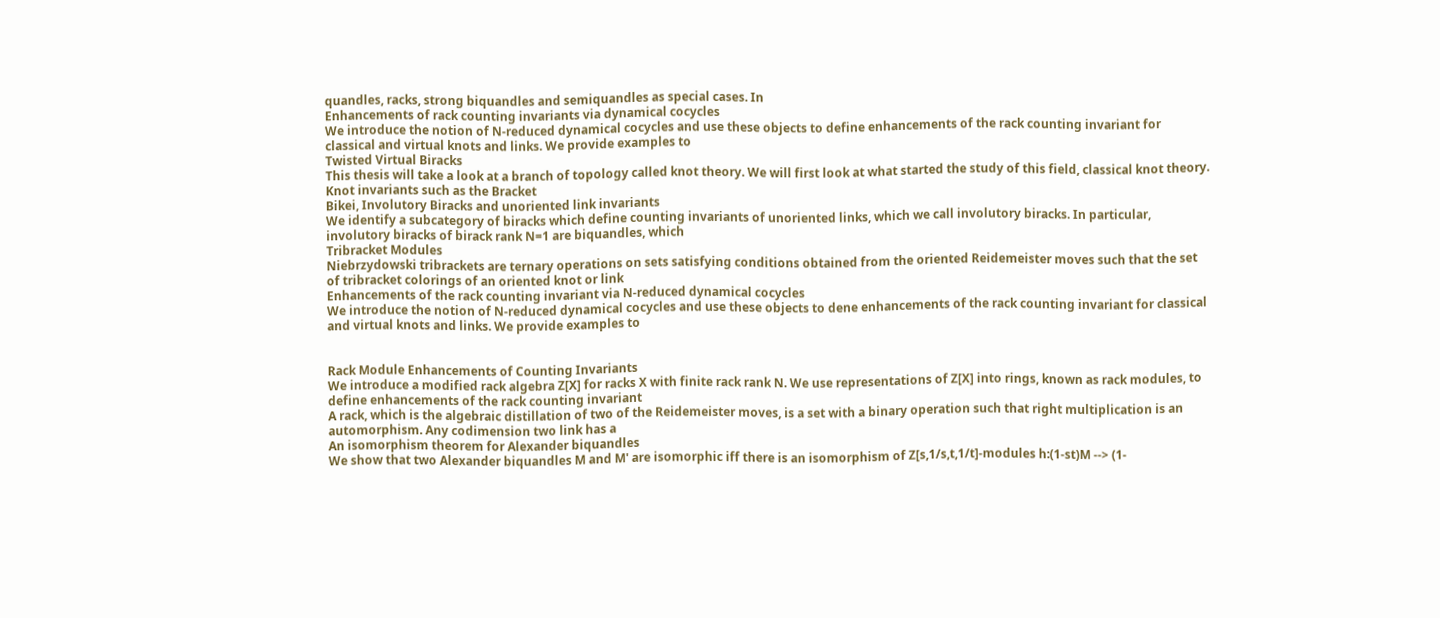quandles, racks, strong biquandles and semiquandles as special cases. In
Enhancements of rack counting invariants via dynamical cocycles
We introduce the notion of N-reduced dynamical cocycles and use these objects to define enhancements of the rack counting invariant for classical and virtual knots and links. We provide examples to
Twisted Virtual Biracks
This thesis will take a look at a branch of topology called knot theory. We will first look at what started the study of this field, classical knot theory. Knot invariants such as the Bracket
Bikei, Involutory Biracks and unoriented link invariants
We identify a subcategory of biracks which define counting invariants of unoriented links, which we call involutory biracks. In particular, involutory biracks of birack rank N=1 are biquandles, which
Tribracket Modules
Niebrzydowski tribrackets are ternary operations on sets satisfying conditions obtained from the oriented Reidemeister moves such that the set of tribracket colorings of an oriented knot or link
Enhancements of the rack counting invariant via N-reduced dynamical cocycles
We introduce the notion of N-reduced dynamical cocycles and use these objects to dene enhancements of the rack counting invariant for classical and virtual knots and links. We provide examples to


Rack Module Enhancements of Counting Invariants
We introduce a modified rack algebra Z[X] for racks X with finite rack rank N. We use representations of Z[X] into rings, known as rack modules, to define enhancements of the rack counting invariant
A rack, which is the algebraic distillation of two of the Reidemeister moves, is a set with a binary operation such that right multiplication is an automorphism. Any codimension two link has a
An isomorphism theorem for Alexander biquandles
We show that two Alexander biquandles M and M' are isomorphic iff there is an isomorphism of Z[s,1/s,t,1/t]-modules h:(1-st)M --> (1-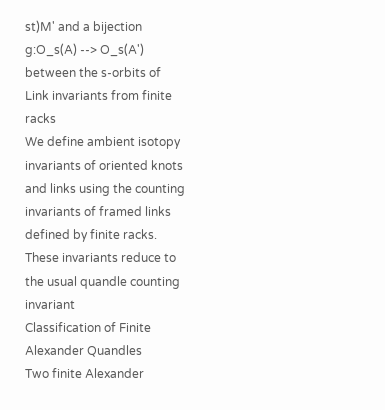st)M' and a bijection g:O_s(A) --> O_s(A') between the s-orbits of
Link invariants from finite racks
We define ambient isotopy invariants of oriented knots and links using the counting invariants of framed links defined by finite racks. These invariants reduce to the usual quandle counting invariant
Classification of Finite Alexander Quandles
Two finite Alexander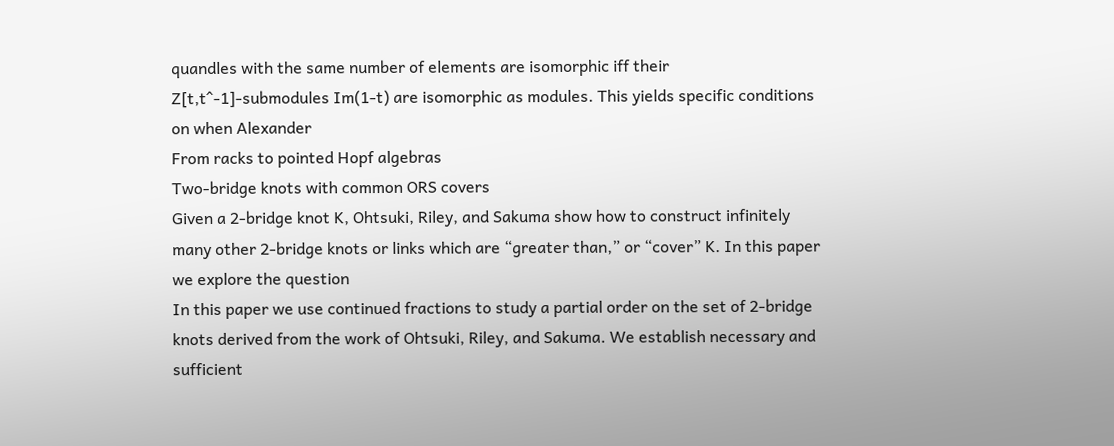quandles with the same number of elements are isomorphic iff their Z[t,t^-1]-submodules Im(1-t) are isomorphic as modules. This yields specific conditions on when Alexander
From racks to pointed Hopf algebras
Two-bridge knots with common ORS covers
Given a 2-bridge knot K, Ohtsuki, Riley, and Sakuma show how to construct infinitely many other 2-bridge knots or links which are “greater than,” or “cover” K. In this paper we explore the question
In this paper we use continued fractions to study a partial order on the set of 2-bridge knots derived from the work of Ohtsuki, Riley, and Sakuma. We establish necessary and sufficient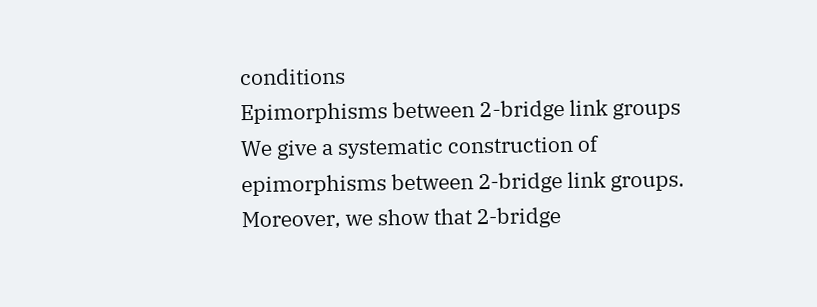conditions
Epimorphisms between 2-bridge link groups
We give a systematic construction of epimorphisms between 2‐bridge link groups. Moreover, we show that 2‐bridge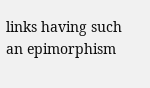links having such an epimorphism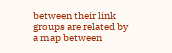between their link groups are related by a map between